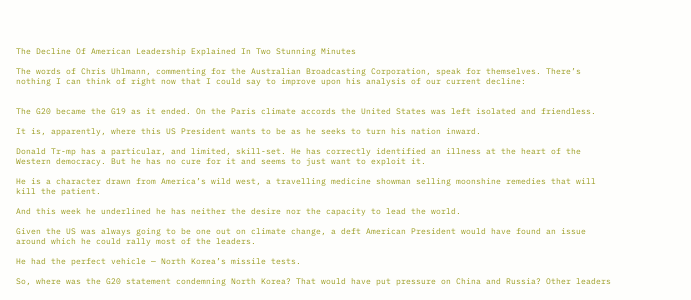The Decline Of American Leadership Explained In Two Stunning Minutes

The words of Chris Uhlmann, commenting for the Australian Broadcasting Corporation, speak for themselves. There’s nothing I can think of right now that I could say to improve upon his analysis of our current decline:


The G20 became the G19 as it ended. On the Paris climate accords the United States was left isolated and friendless.

It is, apparently, where this US President wants to be as he seeks to turn his nation inward.

Donald Tr-mp has a particular, and limited, skill-set. He has correctly identified an illness at the heart of the Western democracy. But he has no cure for it and seems to just want to exploit it.

He is a character drawn from America’s wild west, a travelling medicine showman selling moonshine remedies that will kill the patient.

And this week he underlined he has neither the desire nor the capacity to lead the world.

Given the US was always going to be one out on climate change, a deft American President would have found an issue around which he could rally most of the leaders.

He had the perfect vehicle — North Korea’s missile tests.

So, where was the G20 statement condemning North Korea? That would have put pressure on China and Russia? Other leaders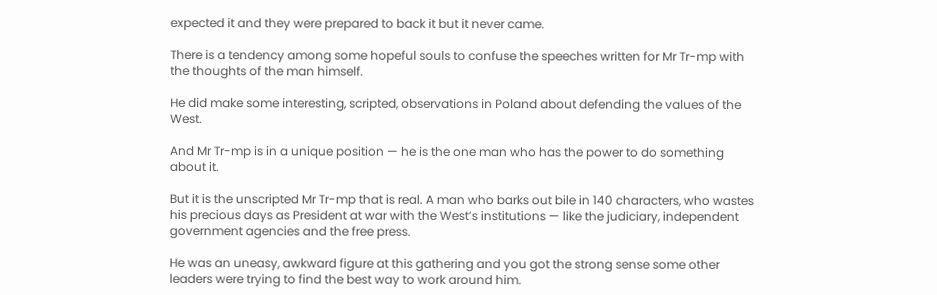expected it and they were prepared to back it but it never came.

There is a tendency among some hopeful souls to confuse the speeches written for Mr Tr-mp with the thoughts of the man himself.

He did make some interesting, scripted, observations in Poland about defending the values of the West.

And Mr Tr-mp is in a unique position — he is the one man who has the power to do something about it.

But it is the unscripted Mr Tr-mp that is real. A man who barks out bile in 140 characters, who wastes his precious days as President at war with the West’s institutions — like the judiciary, independent government agencies and the free press.

He was an uneasy, awkward figure at this gathering and you got the strong sense some other leaders were trying to find the best way to work around him.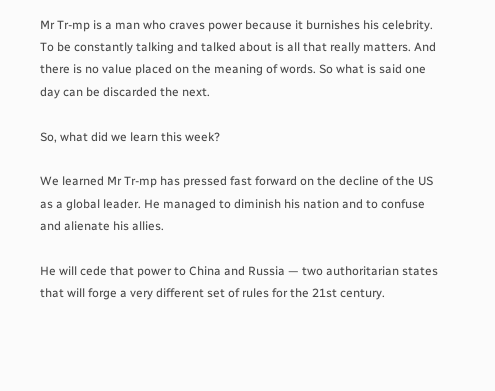Mr Tr-mp is a man who craves power because it burnishes his celebrity. To be constantly talking and talked about is all that really matters. And there is no value placed on the meaning of words. So what is said one day can be discarded the next.

So, what did we learn this week?

We learned Mr Tr-mp has pressed fast forward on the decline of the US as a global leader. He managed to diminish his nation and to confuse and alienate his allies.

He will cede that power to China and Russia — two authoritarian states that will forge a very different set of rules for the 21st century.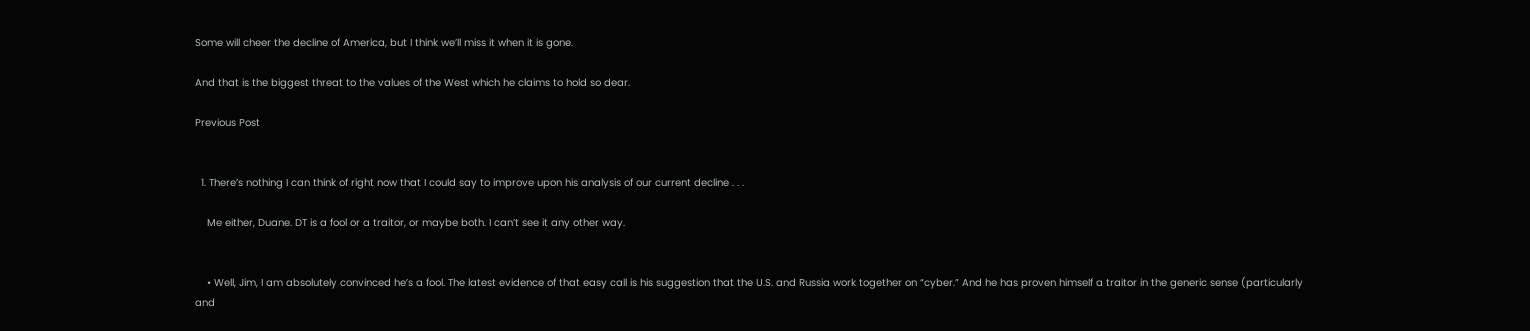Some will cheer the decline of America, but I think we’ll miss it when it is gone.

And that is the biggest threat to the values of the West which he claims to hold so dear.

Previous Post


  1. There’s nothing I can think of right now that I could say to improve upon his analysis of our current decline . . .

    Me either, Duane. DT is a fool or a traitor, or maybe both. I can’t see it any other way.


    • Well, Jim, I am absolutely convinced he’s a fool. The latest evidence of that easy call is his suggestion that the U.S. and Russia work together on “cyber.” And he has proven himself a traitor in the generic sense (particularly and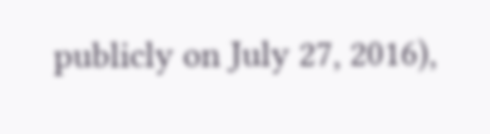publicly on July 27, 2016),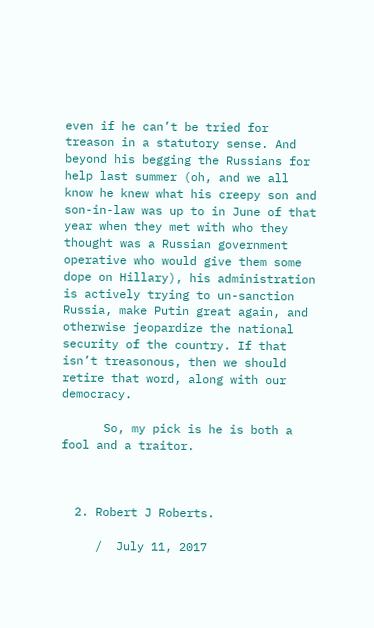even if he can’t be tried for treason in a statutory sense. And beyond his begging the Russians for help last summer (oh, and we all know he knew what his creepy son and son-in-law was up to in June of that year when they met with who they thought was a Russian government operative who would give them some dope on Hillary), his administration is actively trying to un-sanction Russia, make Putin great again, and otherwise jeopardize the national security of the country. If that isn’t treasonous, then we should retire that word, along with our democracy.

      So, my pick is he is both a fool and a traitor.



  2. Robert J Roberts.

     /  July 11, 2017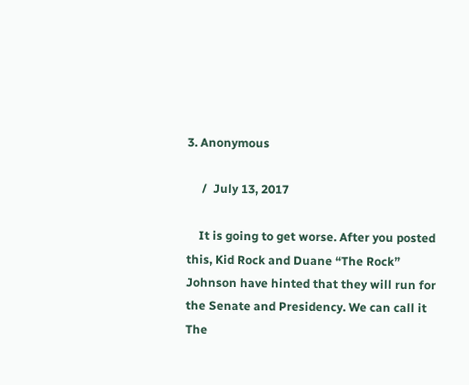3. Anonymous

     /  July 13, 2017

    It is going to get worse. After you posted this, Kid Rock and Duane “The Rock” Johnson have hinted that they will run for the Senate and Presidency. We can call it The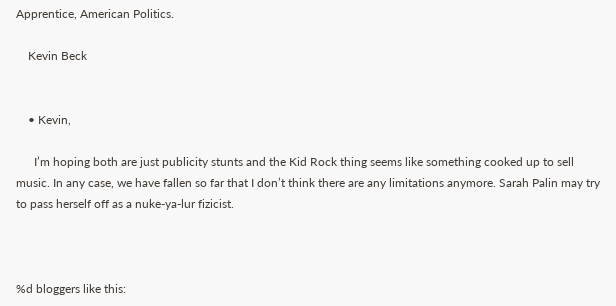Apprentice, American Politics.

    Kevin Beck


    • Kevin,

      I’m hoping both are just publicity stunts and the Kid Rock thing seems like something cooked up to sell music. In any case, we have fallen so far that I don’t think there are any limitations anymore. Sarah Palin may try to pass herself off as a nuke-ya-lur fizicist.



%d bloggers like this: